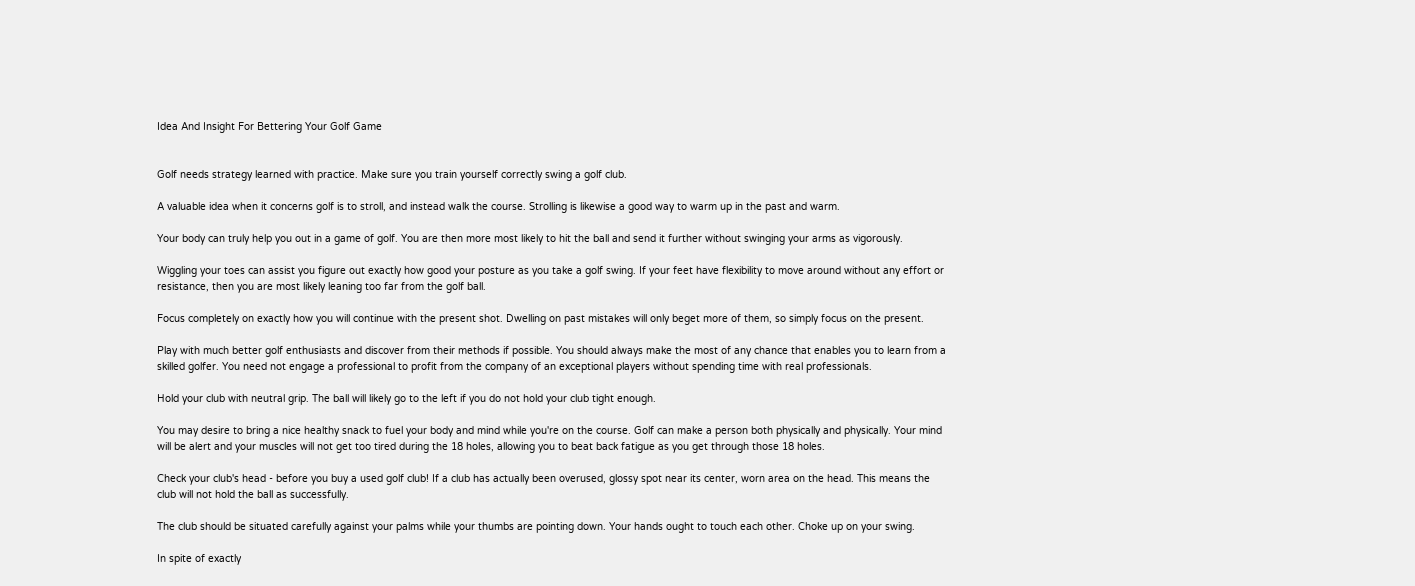Idea And Insight For Bettering Your Golf Game


Golf needs strategy learned with practice. Make sure you train yourself correctly swing a golf club.

A valuable idea when it concerns golf is to stroll, and instead walk the course. Strolling is likewise a good way to warm up in the past and warm.

Your body can truly help you out in a game of golf. You are then more most likely to hit the ball and send it further without swinging your arms as vigorously.

Wiggling your toes can assist you figure out exactly how good your posture as you take a golf swing. If your feet have flexibility to move around without any effort or resistance, then you are most likely leaning too far from the golf ball.

Focus completely on exactly how you will continue with the present shot. Dwelling on past mistakes will only beget more of them, so simply focus on the present.

Play with much better golf enthusiasts and discover from their methods if possible. You should always make the most of any chance that enables you to learn from a skilled golfer. You need not engage a professional to profit from the company of an exceptional players without spending time with real professionals.

Hold your club with neutral grip. The ball will likely go to the left if you do not hold your club tight enough.

You may desire to bring a nice healthy snack to fuel your body and mind while you're on the course. Golf can make a person both physically and physically. Your mind will be alert and your muscles will not get too tired during the 18 holes, allowing you to beat back fatigue as you get through those 18 holes.

Check your club's head - before you buy a used golf club! If a club has actually been overused, glossy spot near its center, worn area on the head. This means the club will not hold the ball as successfully.

The club should be situated carefully against your palms while your thumbs are pointing down. Your hands ought to touch each other. Choke up on your swing.

In spite of exactly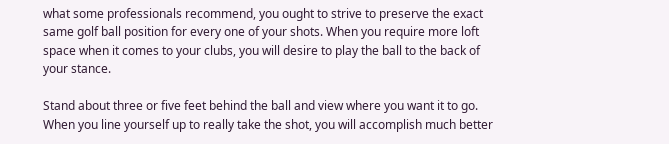what some professionals recommend, you ought to strive to preserve the exact same golf ball position for every one of your shots. When you require more loft space when it comes to your clubs, you will desire to play the ball to the back of your stance.

Stand about three or five feet behind the ball and view where you want it to go. When you line yourself up to really take the shot, you will accomplish much better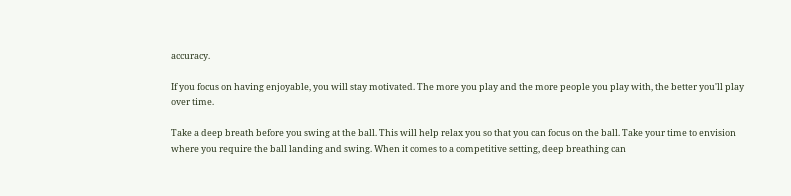accuracy.

If you focus on having enjoyable, you will stay motivated. The more you play and the more people you play with, the better you'll play over time.

Take a deep breath before you swing at the ball. This will help relax you so that you can focus on the ball. Take your time to envision where you require the ball landing and swing. When it comes to a competitive setting, deep breathing can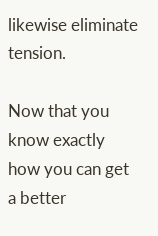likewise eliminate tension.

Now that you know exactly how you can get a better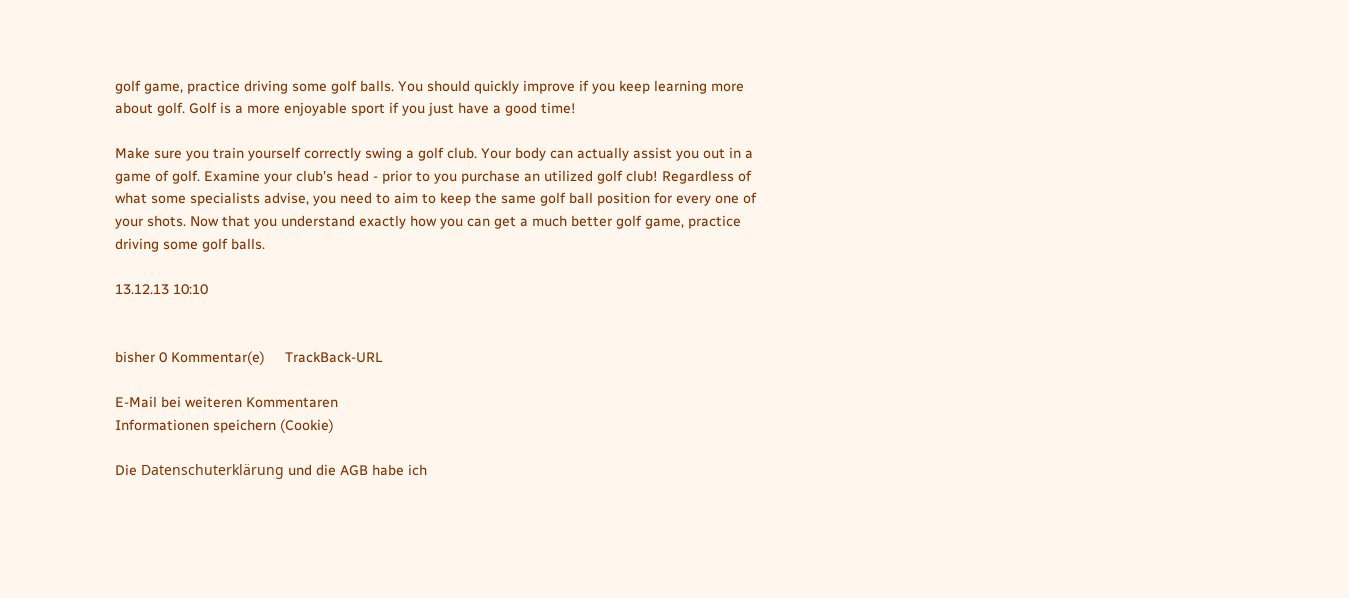golf game, practice driving some golf balls. You should quickly improve if you keep learning more about golf. Golf is a more enjoyable sport if you just have a good time!

Make sure you train yourself correctly swing a golf club. Your body can actually assist you out in a game of golf. Examine your club's head - prior to you purchase an utilized golf club! Regardless of what some specialists advise, you need to aim to keep the same golf ball position for every one of your shots. Now that you understand exactly how you can get a much better golf game, practice driving some golf balls.

13.12.13 10:10


bisher 0 Kommentar(e)     TrackBack-URL

E-Mail bei weiteren Kommentaren
Informationen speichern (Cookie)

Die Datenschuterklärung und die AGB habe ich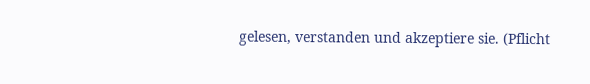gelesen, verstanden und akzeptiere sie. (Pflicht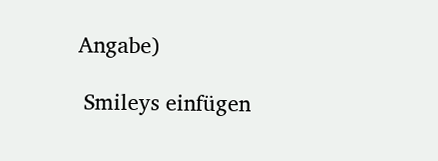Angabe)

 Smileys einfügen